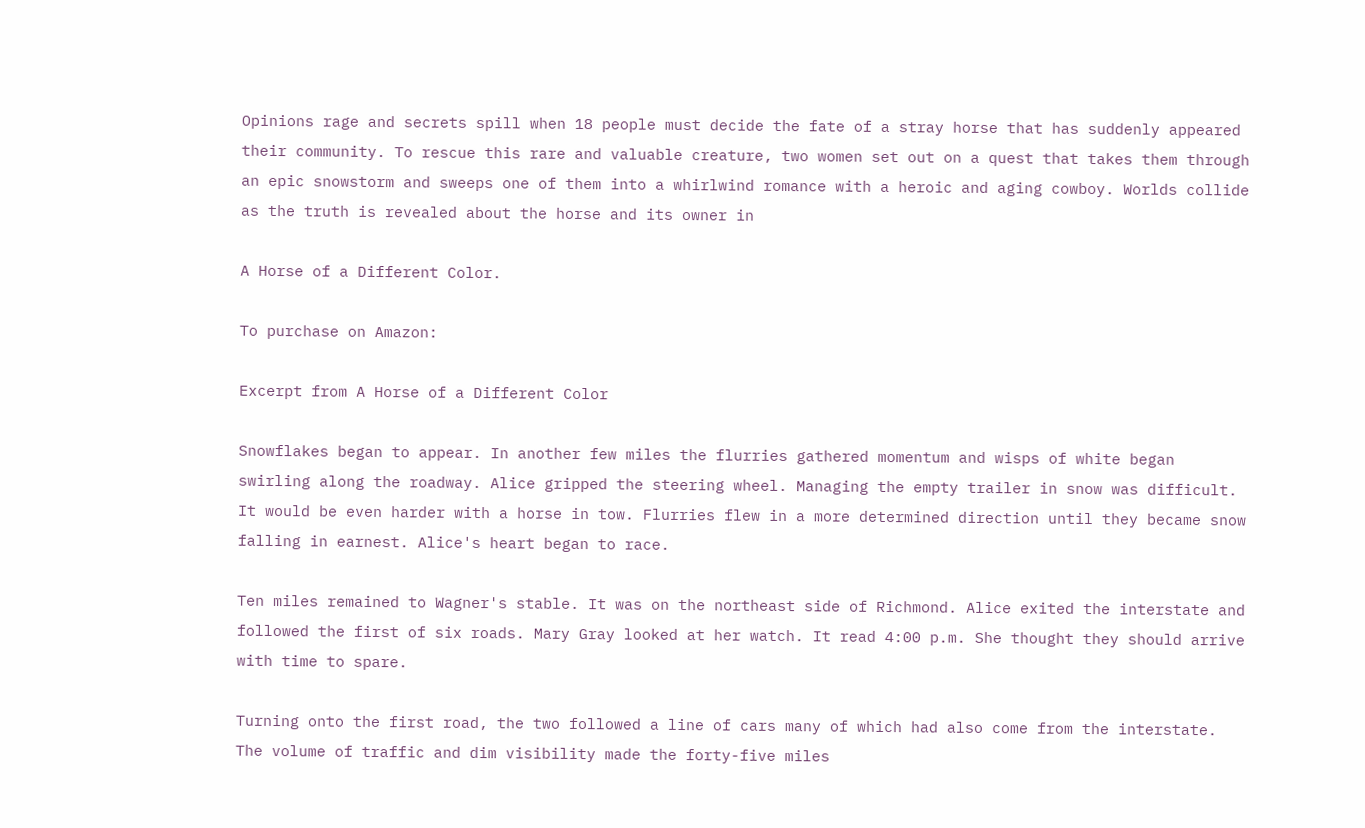Opinions rage and secrets spill when 18 people must decide the fate of a stray horse that has suddenly appeared their community. To rescue this rare and valuable creature, two women set out on a quest that takes them through an epic snowstorm and sweeps one of them into a whirlwind romance with a heroic and aging cowboy. Worlds collide as the truth is revealed about the horse and its owner in

A Horse of a Different Color.

To purchase on Amazon:

Excerpt from A Horse of a Different Color

Snowflakes began to appear. In another few miles the flurries gathered momentum and wisps of white began swirling along the roadway. Alice gripped the steering wheel. Managing the empty trailer in snow was difficult. It would be even harder with a horse in tow. Flurries flew in a more determined direction until they became snow falling in earnest. Alice's heart began to race.

Ten miles remained to Wagner's stable. It was on the northeast side of Richmond. Alice exited the interstate and followed the first of six roads. Mary Gray looked at her watch. It read 4:00 p.m. She thought they should arrive with time to spare.

Turning onto the first road, the two followed a line of cars many of which had also come from the interstate. The volume of traffic and dim visibility made the forty-five miles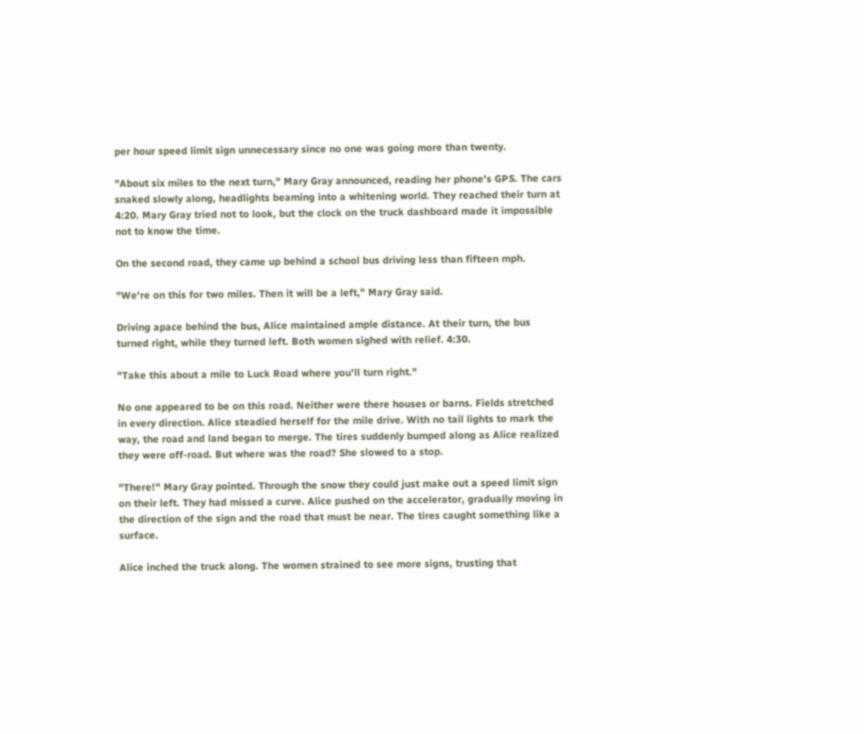per hour speed limit sign unnecessary since no one was going more than twenty.

"About six miles to the next turn," Mary Gray announced, reading her phone's GPS. The cars snaked slowly along, headlights beaming into a whitening world. They reached their turn at 4:20. Mary Gray tried not to look, but the clock on the truck dashboard made it impossible not to know the time.

On the second road, they came up behind a school bus driving less than fifteen mph.

"We're on this for two miles. Then it will be a left," Mary Gray said.

Driving apace behind the bus, Alice maintained ample distance. At their turn, the bus turned right, while they turned left. Both women sighed with relief. 4:30.

"Take this about a mile to Luck Road where you'll turn right."

No one appeared to be on this road. Neither were there houses or barns. Fields stretched in every direction. Alice steadied herself for the mile drive. With no tail lights to mark the way, the road and land began to merge. The tires suddenly bumped along as Alice realized they were off-road. But where was the road? She slowed to a stop.

"There!" Mary Gray pointed. Through the snow they could just make out a speed limit sign on their left. They had missed a curve. Alice pushed on the accelerator, gradually moving in the direction of the sign and the road that must be near. The tires caught something like a surface.

Alice inched the truck along. The women strained to see more signs, trusting that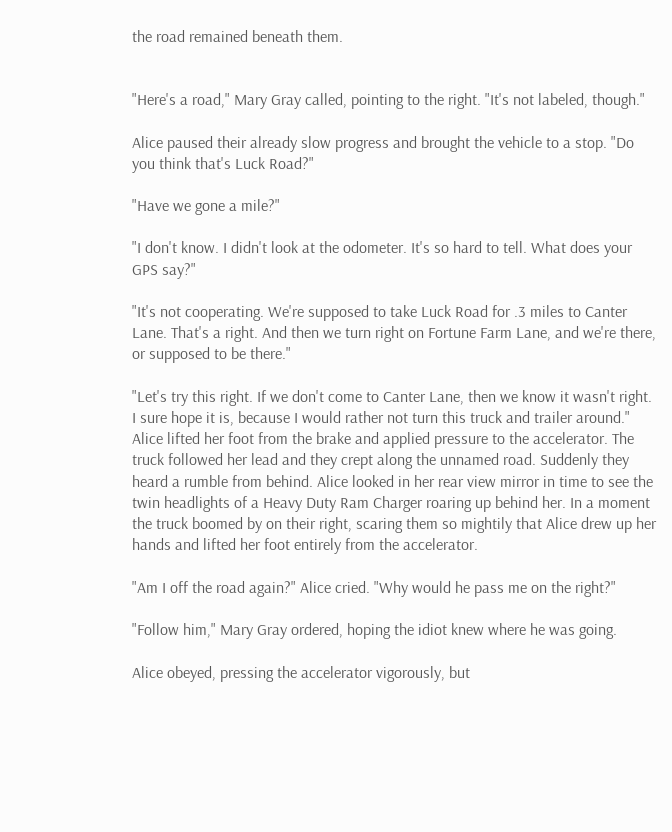the road remained beneath them.


"Here's a road," Mary Gray called, pointing to the right. "It's not labeled, though."

Alice paused their already slow progress and brought the vehicle to a stop. "Do you think that's Luck Road?"

"Have we gone a mile?"

"I don't know. I didn't look at the odometer. It's so hard to tell. What does your GPS say?"

"It's not cooperating. We're supposed to take Luck Road for .3 miles to Canter Lane. That's a right. And then we turn right on Fortune Farm Lane, and we're there, or supposed to be there."

"Let's try this right. If we don't come to Canter Lane, then we know it wasn't right. I sure hope it is, because I would rather not turn this truck and trailer around." Alice lifted her foot from the brake and applied pressure to the accelerator. The truck followed her lead and they crept along the unnamed road. Suddenly they heard a rumble from behind. Alice looked in her rear view mirror in time to see the twin headlights of a Heavy Duty Ram Charger roaring up behind her. In a moment the truck boomed by on their right, scaring them so mightily that Alice drew up her hands and lifted her foot entirely from the accelerator.

"Am I off the road again?" Alice cried. "Why would he pass me on the right?"

"Follow him," Mary Gray ordered, hoping the idiot knew where he was going.

Alice obeyed, pressing the accelerator vigorously, but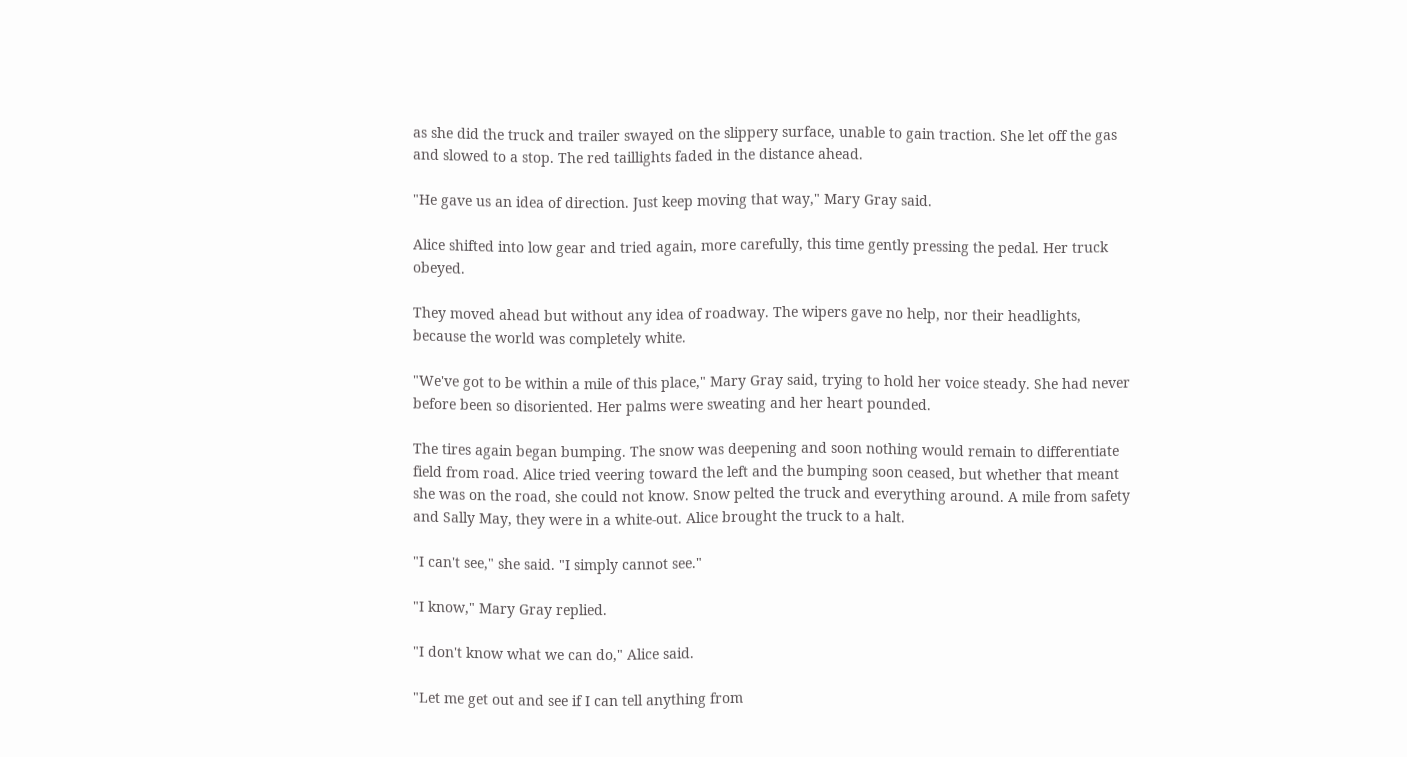as she did the truck and trailer swayed on the slippery surface, unable to gain traction. She let off the gas and slowed to a stop. The red taillights faded in the distance ahead.

"He gave us an idea of direction. Just keep moving that way," Mary Gray said.

Alice shifted into low gear and tried again, more carefully, this time gently pressing the pedal. Her truck obeyed.

They moved ahead but without any idea of roadway. The wipers gave no help, nor their headlights, because the world was completely white.

"We've got to be within a mile of this place," Mary Gray said, trying to hold her voice steady. She had never before been so disoriented. Her palms were sweating and her heart pounded.

The tires again began bumping. The snow was deepening and soon nothing would remain to differentiate field from road. Alice tried veering toward the left and the bumping soon ceased, but whether that meant she was on the road, she could not know. Snow pelted the truck and everything around. A mile from safety and Sally May, they were in a white-out. Alice brought the truck to a halt.

"I can't see," she said. "I simply cannot see."

"I know," Mary Gray replied.

"I don't know what we can do," Alice said.

"Let me get out and see if I can tell anything from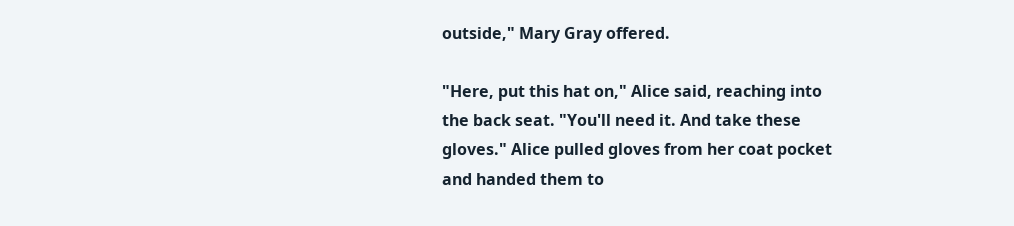outside," Mary Gray offered.

"Here, put this hat on," Alice said, reaching into the back seat. "You'll need it. And take these gloves." Alice pulled gloves from her coat pocket and handed them to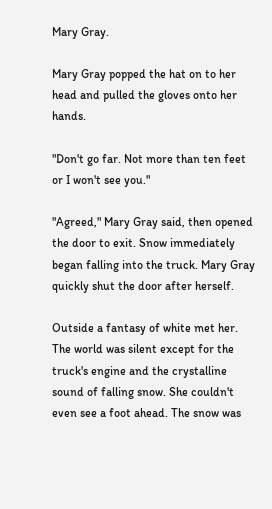Mary Gray.

Mary Gray popped the hat on to her head and pulled the gloves onto her hands.

"Don't go far. Not more than ten feet or I won't see you."

"Agreed," Mary Gray said, then opened the door to exit. Snow immediately began falling into the truck. Mary Gray quickly shut the door after herself.

Outside a fantasy of white met her. The world was silent except for the truck's engine and the crystalline sound of falling snow. She couldn't even see a foot ahead. The snow was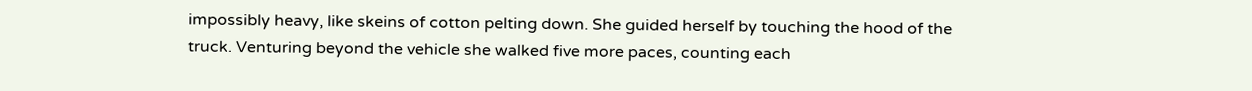impossibly heavy, like skeins of cotton pelting down. She guided herself by touching the hood of the truck. Venturing beyond the vehicle she walked five more paces, counting each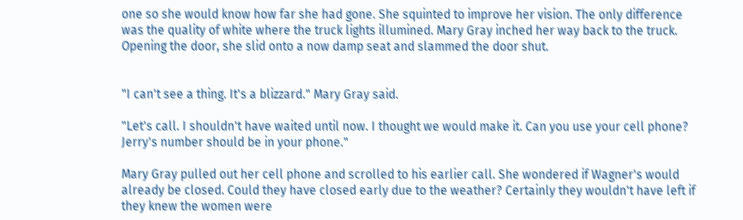one so she would know how far she had gone. She squinted to improve her vision. The only difference was the quality of white where the truck lights illumined. Mary Gray inched her way back to the truck. Opening the door, she slid onto a now damp seat and slammed the door shut.


"I can't see a thing. It's a blizzard." Mary Gray said.

"Let's call. I shouldn't have waited until now. I thought we would make it. Can you use your cell phone? Jerry's number should be in your phone."

Mary Gray pulled out her cell phone and scrolled to his earlier call. She wondered if Wagner's would already be closed. Could they have closed early due to the weather? Certainly they wouldn't have left if they knew the women were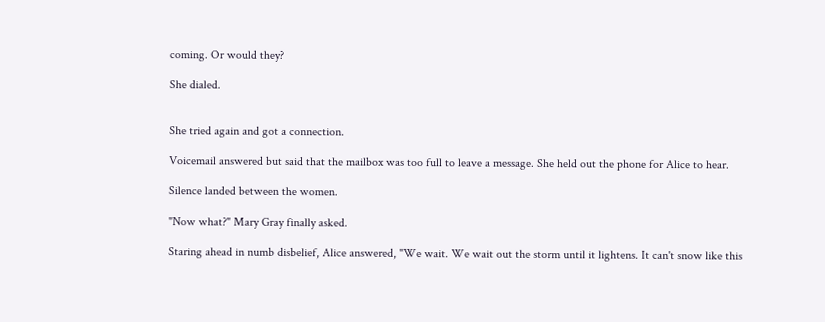coming. Or would they?

She dialed.


She tried again and got a connection.

Voicemail answered but said that the mailbox was too full to leave a message. She held out the phone for Alice to hear.

Silence landed between the women.

"Now what?" Mary Gray finally asked.

Staring ahead in numb disbelief, Alice answered, "We wait. We wait out the storm until it lightens. It can't snow like this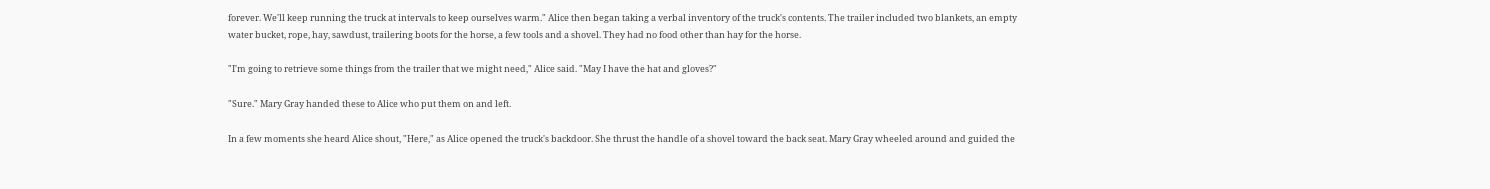forever. We'll keep running the truck at intervals to keep ourselves warm." Alice then began taking a verbal inventory of the truck's contents. The trailer included two blankets, an empty water bucket, rope, hay, sawdust, trailering boots for the horse, a few tools and a shovel. They had no food other than hay for the horse.

"I'm going to retrieve some things from the trailer that we might need," Alice said. "May I have the hat and gloves?"

"Sure." Mary Gray handed these to Alice who put them on and left.

In a few moments she heard Alice shout, "Here," as Alice opened the truck's backdoor. She thrust the handle of a shovel toward the back seat. Mary Gray wheeled around and guided the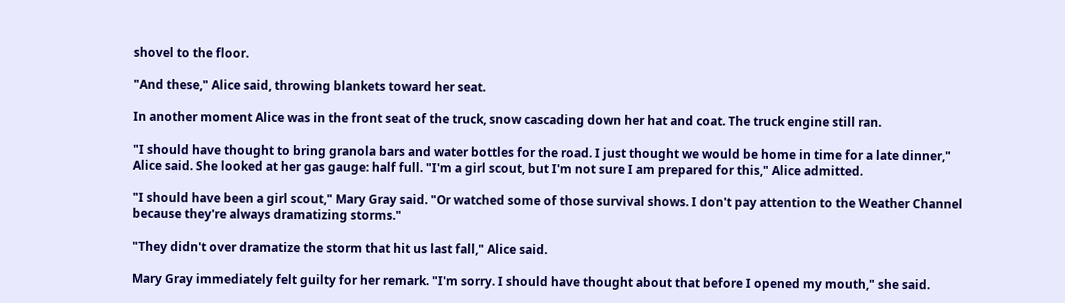shovel to the floor.

"And these," Alice said, throwing blankets toward her seat.

In another moment Alice was in the front seat of the truck, snow cascading down her hat and coat. The truck engine still ran.

"I should have thought to bring granola bars and water bottles for the road. I just thought we would be home in time for a late dinner," Alice said. She looked at her gas gauge: half full. "I'm a girl scout, but I'm not sure I am prepared for this," Alice admitted.

"I should have been a girl scout," Mary Gray said. "Or watched some of those survival shows. I don't pay attention to the Weather Channel because they're always dramatizing storms."

"They didn't over dramatize the storm that hit us last fall," Alice said.

Mary Gray immediately felt guilty for her remark. "I'm sorry. I should have thought about that before I opened my mouth," she said.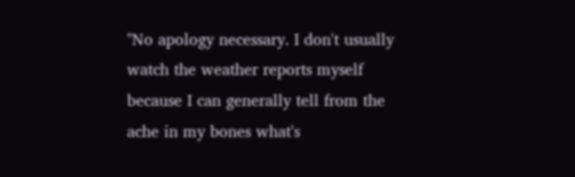"No apology necessary. I don't usually watch the weather reports myself because I can generally tell from the ache in my bones what's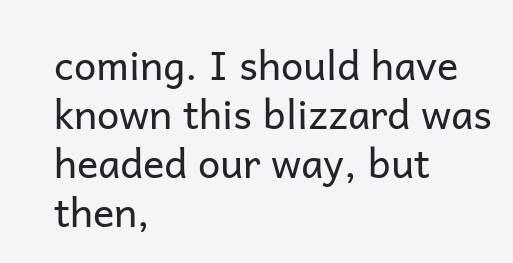coming. I should have known this blizzard was headed our way, but then,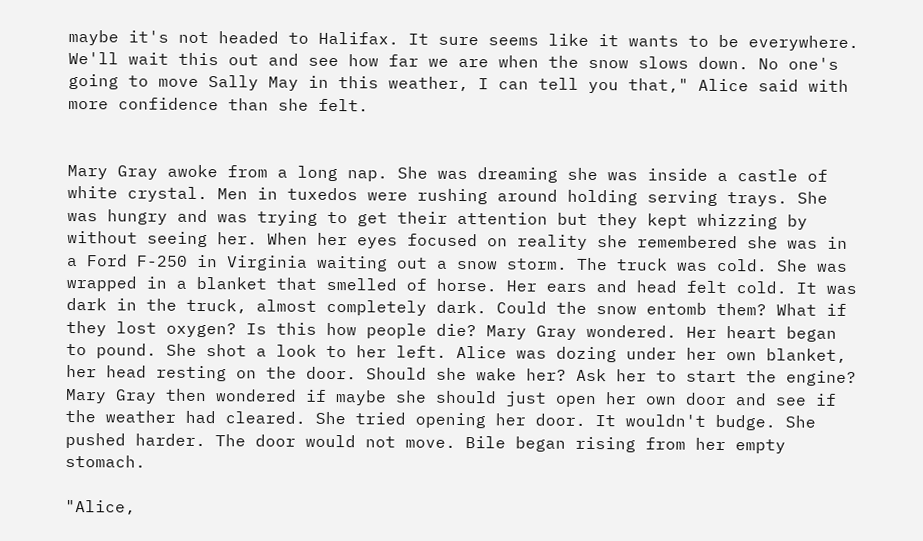maybe it's not headed to Halifax. It sure seems like it wants to be everywhere. We'll wait this out and see how far we are when the snow slows down. No one's going to move Sally May in this weather, I can tell you that," Alice said with more confidence than she felt.


Mary Gray awoke from a long nap. She was dreaming she was inside a castle of white crystal. Men in tuxedos were rushing around holding serving trays. She was hungry and was trying to get their attention but they kept whizzing by without seeing her. When her eyes focused on reality she remembered she was in a Ford F-250 in Virginia waiting out a snow storm. The truck was cold. She was wrapped in a blanket that smelled of horse. Her ears and head felt cold. It was dark in the truck, almost completely dark. Could the snow entomb them? What if they lost oxygen? Is this how people die? Mary Gray wondered. Her heart began to pound. She shot a look to her left. Alice was dozing under her own blanket, her head resting on the door. Should she wake her? Ask her to start the engine? Mary Gray then wondered if maybe she should just open her own door and see if the weather had cleared. She tried opening her door. It wouldn't budge. She pushed harder. The door would not move. Bile began rising from her empty stomach.

"Alice,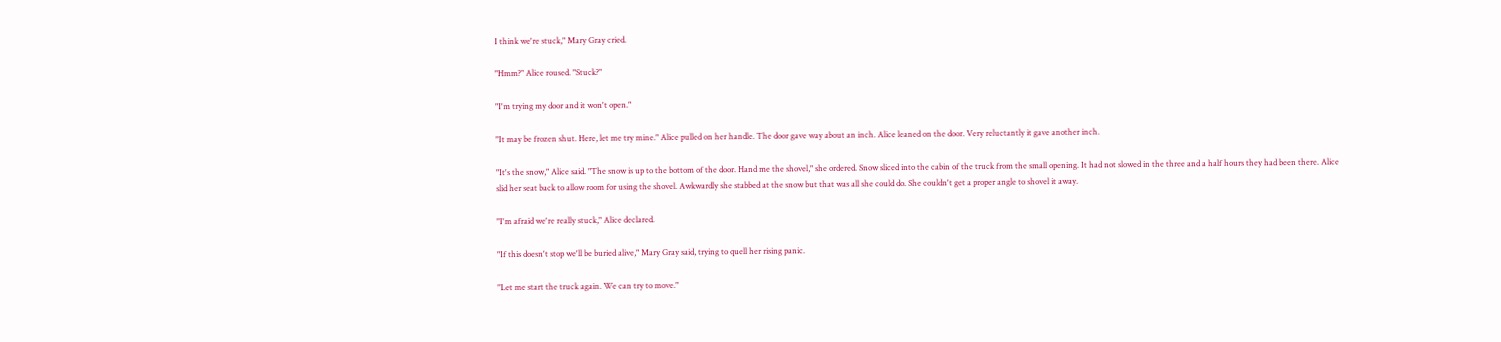I think we're stuck," Mary Gray cried.

"Hmm?" Alice roused. "Stuck?"

"I'm trying my door and it won't open."

"It may be frozen shut. Here, let me try mine." Alice pulled on her handle. The door gave way about an inch. Alice leaned on the door. Very reluctantly it gave another inch.

"It's the snow," Alice said. "The snow is up to the bottom of the door. Hand me the shovel," she ordered. Snow sliced into the cabin of the truck from the small opening. It had not slowed in the three and a half hours they had been there. Alice slid her seat back to allow room for using the shovel. Awkwardly she stabbed at the snow but that was all she could do. She couldn't get a proper angle to shovel it away.

"I'm afraid we're really stuck," Alice declared.

"If this doesn't stop we'll be buried alive," Mary Gray said, trying to quell her rising panic.

"Let me start the truck again. We can try to move."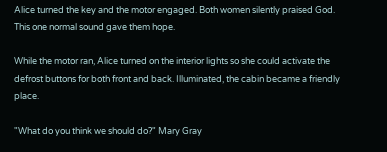Alice turned the key and the motor engaged. Both women silently praised God. This one normal sound gave them hope.

While the motor ran, Alice turned on the interior lights so she could activate the defrost buttons for both front and back. Illuminated, the cabin became a friendly place.

"What do you think we should do?" Mary Gray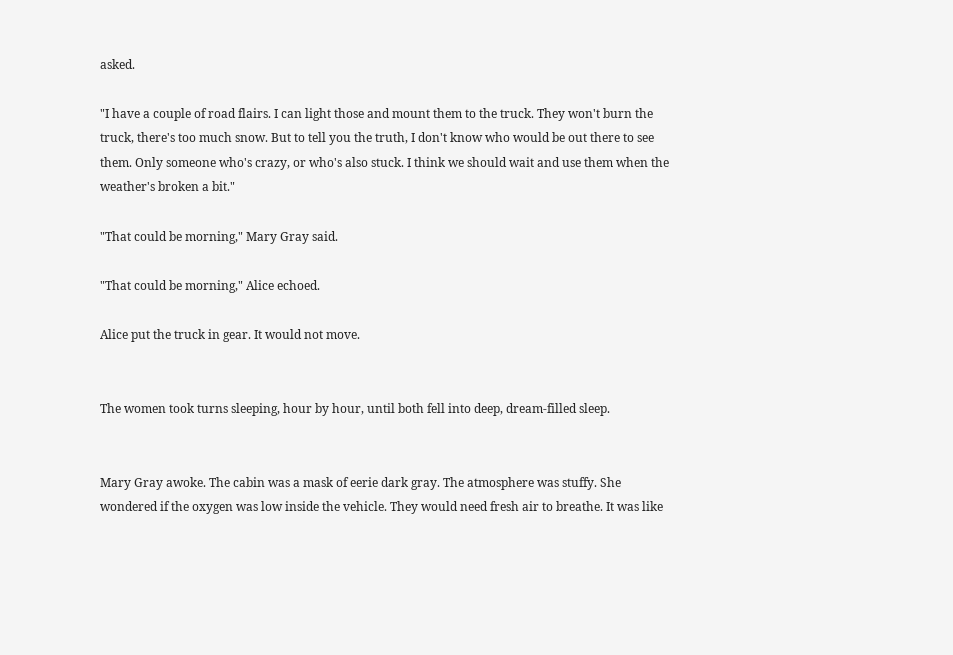asked.

"I have a couple of road flairs. I can light those and mount them to the truck. They won't burn the truck, there's too much snow. But to tell you the truth, I don't know who would be out there to see them. Only someone who's crazy, or who's also stuck. I think we should wait and use them when the weather's broken a bit."

"That could be morning," Mary Gray said.

"That could be morning," Alice echoed.

Alice put the truck in gear. It would not move.


The women took turns sleeping, hour by hour, until both fell into deep, dream-filled sleep.


Mary Gray awoke. The cabin was a mask of eerie dark gray. The atmosphere was stuffy. She wondered if the oxygen was low inside the vehicle. They would need fresh air to breathe. It was like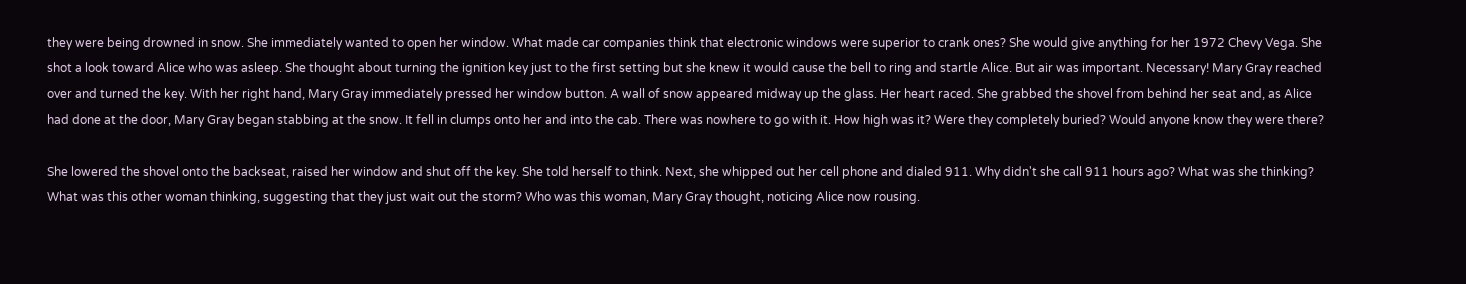they were being drowned in snow. She immediately wanted to open her window. What made car companies think that electronic windows were superior to crank ones? She would give anything for her 1972 Chevy Vega. She shot a look toward Alice who was asleep. She thought about turning the ignition key just to the first setting but she knew it would cause the bell to ring and startle Alice. But air was important. Necessary! Mary Gray reached over and turned the key. With her right hand, Mary Gray immediately pressed her window button. A wall of snow appeared midway up the glass. Her heart raced. She grabbed the shovel from behind her seat and, as Alice had done at the door, Mary Gray began stabbing at the snow. It fell in clumps onto her and into the cab. There was nowhere to go with it. How high was it? Were they completely buried? Would anyone know they were there?

She lowered the shovel onto the backseat, raised her window and shut off the key. She told herself to think. Next, she whipped out her cell phone and dialed 911. Why didn't she call 911 hours ago? What was she thinking? What was this other woman thinking, suggesting that they just wait out the storm? Who was this woman, Mary Gray thought, noticing Alice now rousing.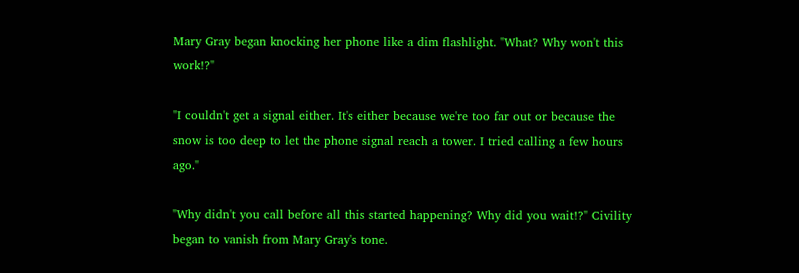Mary Gray began knocking her phone like a dim flashlight. "What? Why won't this work!?"

"I couldn't get a signal either. It's either because we're too far out or because the snow is too deep to let the phone signal reach a tower. I tried calling a few hours ago."

"Why didn't you call before all this started happening? Why did you wait!?" Civility began to vanish from Mary Gray's tone.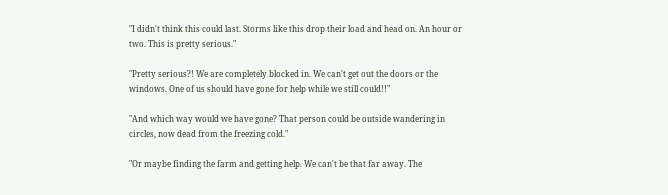"I didn't think this could last. Storms like this drop their load and head on. An hour or two. This is pretty serious."

"Pretty serious?! We are completely blocked in. We can't get out the doors or the windows. One of us should have gone for help while we still could!!"

"And which way would we have gone? That person could be outside wandering in circles, now dead from the freezing cold."

"Or maybe finding the farm and getting help. We can't be that far away. The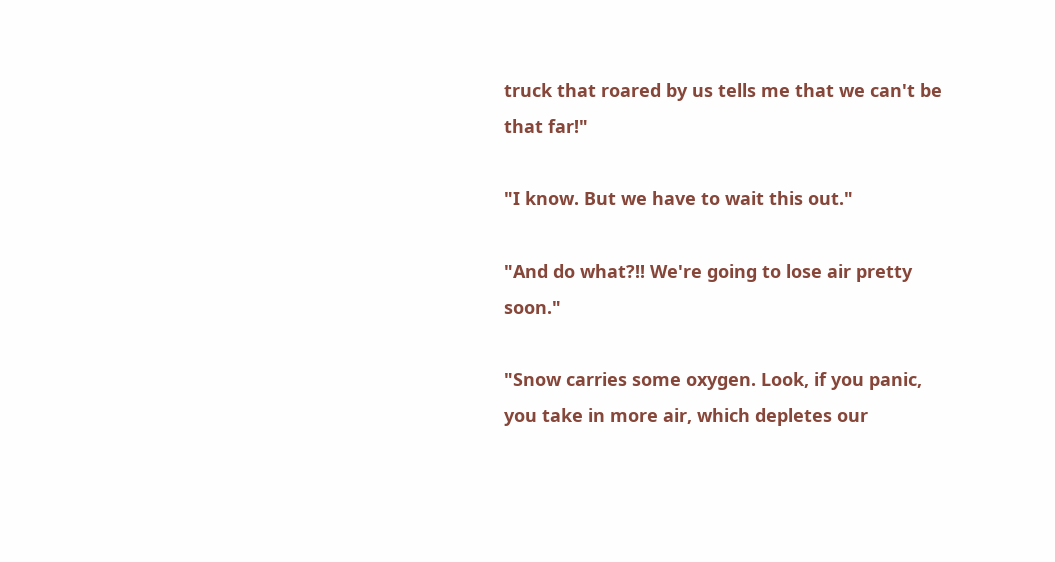truck that roared by us tells me that we can't be that far!"

"I know. But we have to wait this out."

"And do what?!! We're going to lose air pretty soon."

"Snow carries some oxygen. Look, if you panic, you take in more air, which depletes our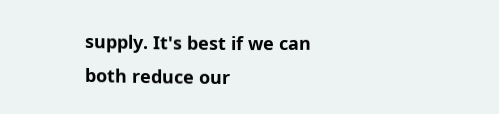supply. It's best if we can both reduce our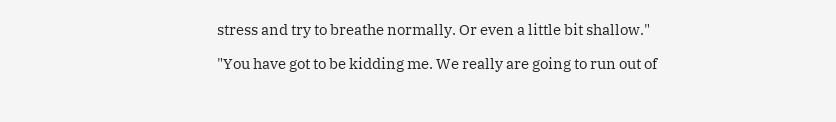stress and try to breathe normally. Or even a little bit shallow."

"You have got to be kidding me. We really are going to run out of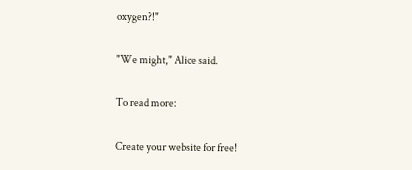oxygen?!"

"We might," Alice said.

To read more:

Create your website for free!